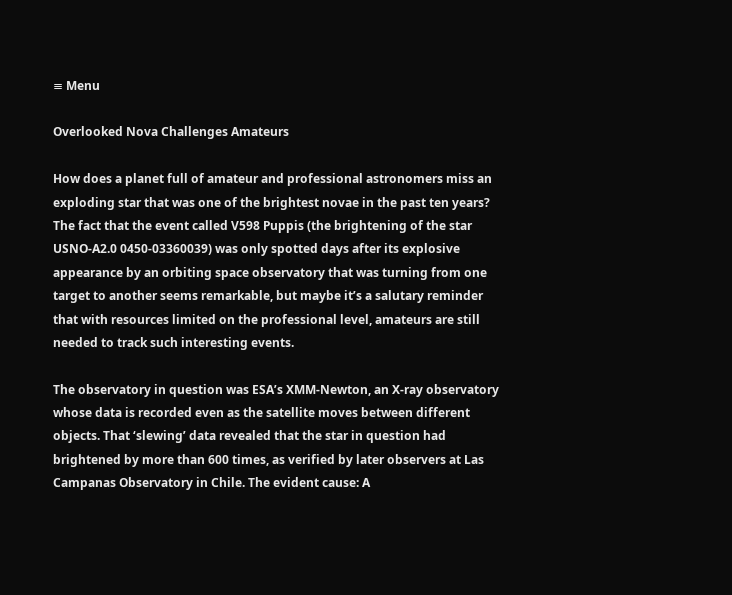≡ Menu

Overlooked Nova Challenges Amateurs

How does a planet full of amateur and professional astronomers miss an exploding star that was one of the brightest novae in the past ten years? The fact that the event called V598 Puppis (the brightening of the star USNO-A2.0 0450-03360039) was only spotted days after its explosive appearance by an orbiting space observatory that was turning from one target to another seems remarkable, but maybe it’s a salutary reminder that with resources limited on the professional level, amateurs are still needed to track such interesting events.

The observatory in question was ESA’s XMM-Newton, an X-ray observatory whose data is recorded even as the satellite moves between different objects. That ‘slewing’ data revealed that the star in question had brightened by more than 600 times, as verified by later observers at Las Campanas Observatory in Chile. The evident cause: A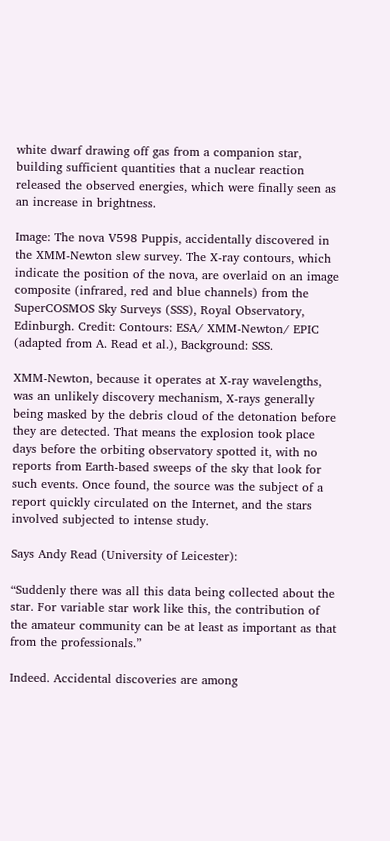white dwarf drawing off gas from a companion star, building sufficient quantities that a nuclear reaction released the observed energies, which were finally seen as an increase in brightness.

Image: The nova V598 Puppis, accidentally discovered in the XMM-Newton slew survey. The X-ray contours, which indicate the position of the nova, are overlaid on an image composite (infrared, red and blue channels) from the SuperCOSMOS Sky Surveys (SSS), Royal Observatory, Edinburgh. Credit: Contours: ESA/ XMM-Newton/ EPIC (adapted from A. Read et al.), Background: SSS.

XMM-Newton, because it operates at X-ray wavelengths, was an unlikely discovery mechanism, X-rays generally being masked by the debris cloud of the detonation before they are detected. That means the explosion took place days before the orbiting observatory spotted it, with no reports from Earth-based sweeps of the sky that look for such events. Once found, the source was the subject of a report quickly circulated on the Internet, and the stars involved subjected to intense study.

Says Andy Read (University of Leicester):

“Suddenly there was all this data being collected about the star. For variable star work like this, the contribution of the amateur community can be at least as important as that from the professionals.”

Indeed. Accidental discoveries are among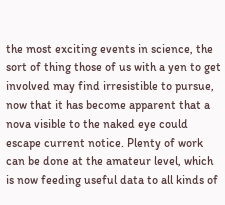the most exciting events in science, the sort of thing those of us with a yen to get involved may find irresistible to pursue, now that it has become apparent that a nova visible to the naked eye could escape current notice. Plenty of work can be done at the amateur level, which is now feeding useful data to all kinds of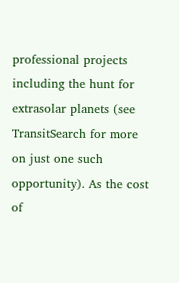professional projects including the hunt for extrasolar planets (see TransitSearch for more on just one such opportunity). As the cost of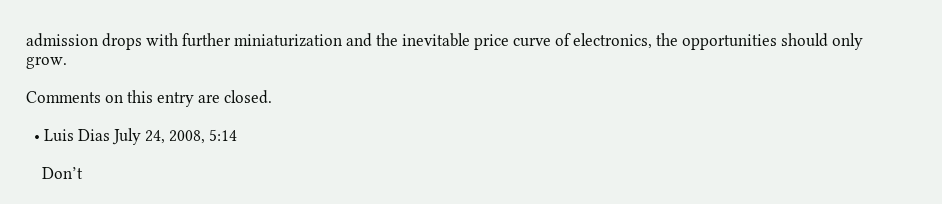admission drops with further miniaturization and the inevitable price curve of electronics, the opportunities should only grow.

Comments on this entry are closed.

  • Luis Dias July 24, 2008, 5:14

    Don’t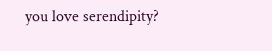you love serendipity?